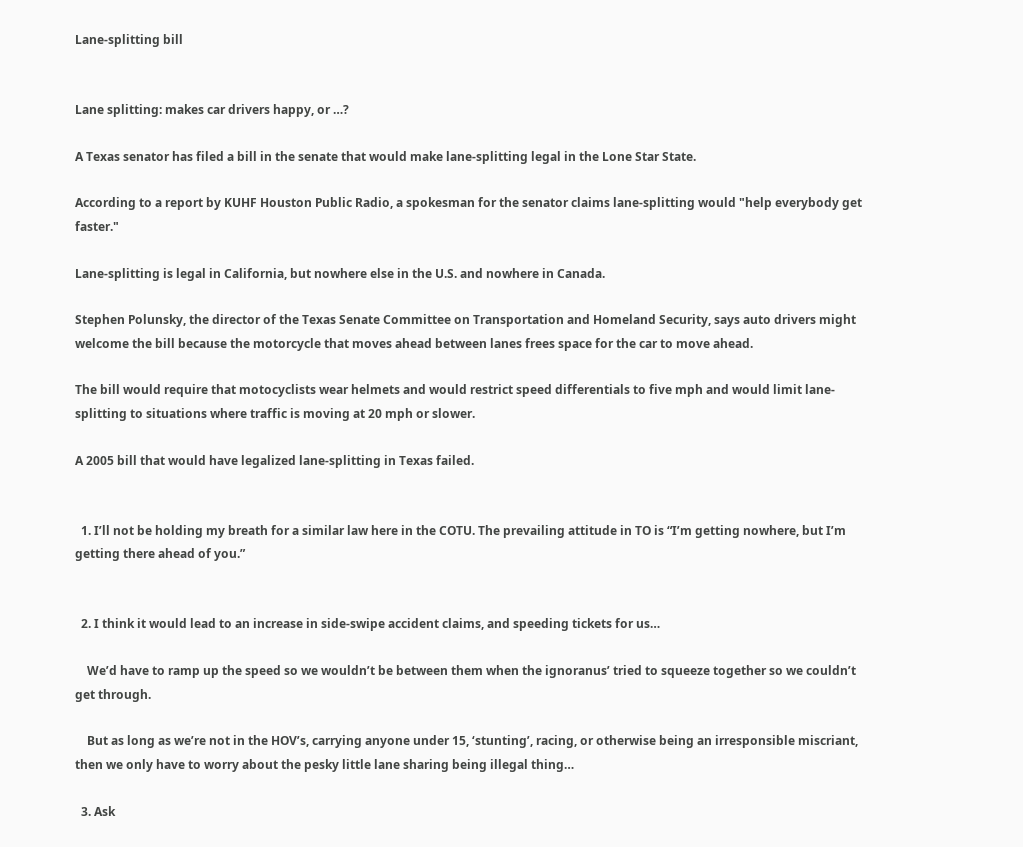Lane-splitting bill


Lane splitting: makes car drivers happy, or …?

A Texas senator has filed a bill in the senate that would make lane-splitting legal in the Lone Star State.

According to a report by KUHF Houston Public Radio, a spokesman for the senator claims lane-splitting would "help everybody get faster."

Lane-splitting is legal in California, but nowhere else in the U.S. and nowhere in Canada.

Stephen Polunsky, the director of the Texas Senate Committee on Transportation and Homeland Security, says auto drivers might welcome the bill because the motorcycle that moves ahead between lanes frees space for the car to move ahead.

The bill would require that motocyclists wear helmets and would restrict speed differentials to five mph and would limit lane-splitting to situations where traffic is moving at 20 mph or slower.

A 2005 bill that would have legalized lane-splitting in Texas failed.


  1. I’ll not be holding my breath for a similar law here in the COTU. The prevailing attitude in TO is “I’m getting nowhere, but I’m getting there ahead of you.”


  2. I think it would lead to an increase in side-swipe accident claims, and speeding tickets for us…

    We’d have to ramp up the speed so we wouldn’t be between them when the ignoranus’ tried to squeeze together so we couldn’t get through.

    But as long as we’re not in the HOV’s, carrying anyone under 15, ‘stunting’, racing, or otherwise being an irresponsible miscriant, then we only have to worry about the pesky little lane sharing being illegal thing…

  3. Ask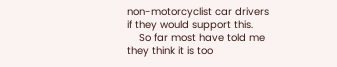non-motorcyclist car drivers if they would support this.
    So far most have told me they think it is too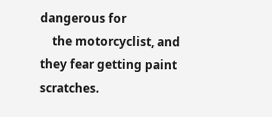dangerous for
    the motorcyclist, and they fear getting paint scratches.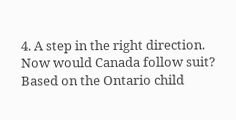4. A step in the right direction. Now would Canada follow suit? Based on the Ontario child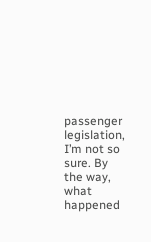passenger legislation, I’m not so sure. By the way, what happened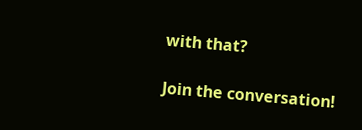with that?

Join the conversation!